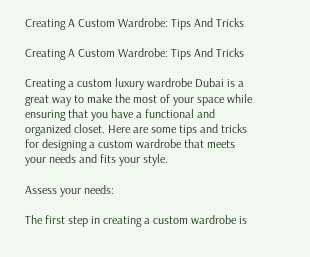Creating A Custom Wardrobe: Tips And Tricks

Creating A Custom Wardrobe: Tips And Tricks

Creating a custom luxury wardrobe Dubai is a great way to make the most of your space while ensuring that you have a functional and organized closet. Here are some tips and tricks for designing a custom wardrobe that meets your needs and fits your style.

Assess your needs:

The first step in creating a custom wardrobe is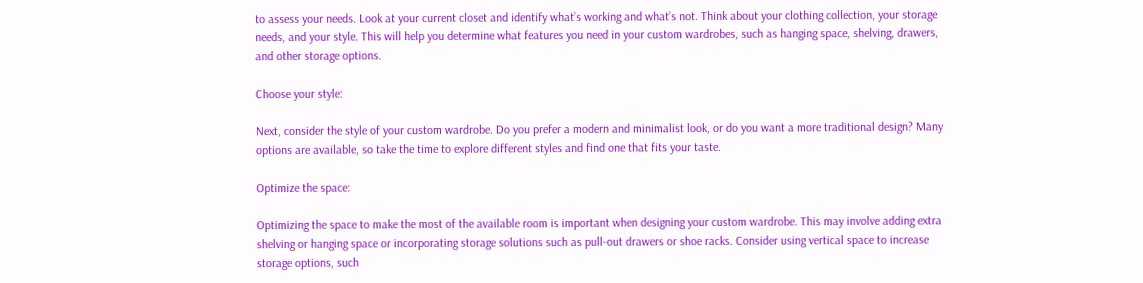to assess your needs. Look at your current closet and identify what’s working and what’s not. Think about your clothing collection, your storage needs, and your style. This will help you determine what features you need in your custom wardrobes, such as hanging space, shelving, drawers, and other storage options.

Choose your style:

Next, consider the style of your custom wardrobe. Do you prefer a modern and minimalist look, or do you want a more traditional design? Many options are available, so take the time to explore different styles and find one that fits your taste.

Optimize the space:

Optimizing the space to make the most of the available room is important when designing your custom wardrobe. This may involve adding extra shelving or hanging space or incorporating storage solutions such as pull-out drawers or shoe racks. Consider using vertical space to increase storage options, such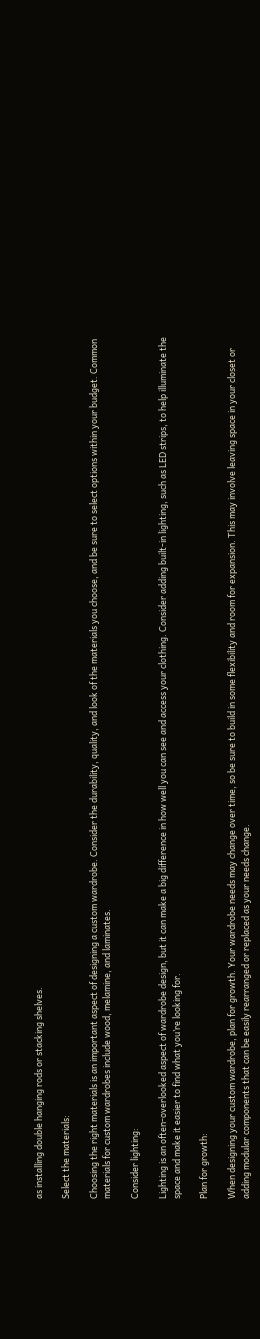as installing double hanging rods or stacking shelves.

Select the materials:

Choosing the right materials is an important aspect of designing a custom wardrobe. Consider the durability, quality, and look of the materials you choose, and be sure to select options within your budget. Common materials for custom wardrobes include wood, melamine, and laminates.

Consider lighting:

Lighting is an often-overlooked aspect of wardrobe design, but it can make a big difference in how well you can see and access your clothing. Consider adding built-in lighting, such as LED strips, to help illuminate the space and make it easier to find what you’re looking for.

Plan for growth:

When designing your custom wardrobe, plan for growth. Your wardrobe needs may change over time, so be sure to build in some flexibility and room for expansion. This may involve leaving space in your closet or adding modular components that can be easily rearranged or replaced as your needs change.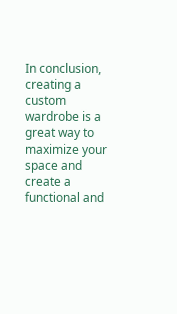In conclusion, creating a custom wardrobe is a great way to maximize your space and create a functional and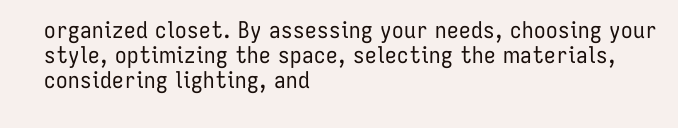organized closet. By assessing your needs, choosing your style, optimizing the space, selecting the materials, considering lighting, and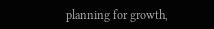planning for growth,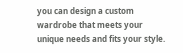you can design a custom wardrobe that meets your unique needs and fits your style.